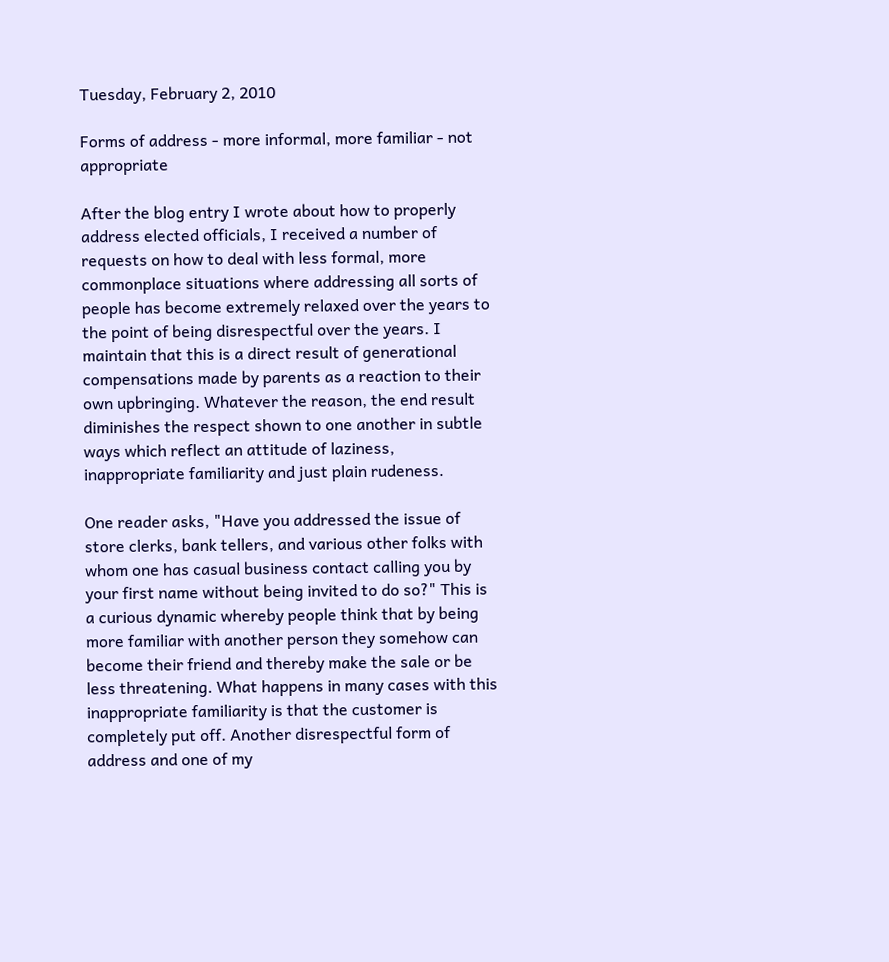Tuesday, February 2, 2010

Forms of address - more informal, more familiar - not appropriate

After the blog entry I wrote about how to properly address elected officials, I received a number of requests on how to deal with less formal, more commonplace situations where addressing all sorts of people has become extremely relaxed over the years to the point of being disrespectful over the years. I maintain that this is a direct result of generational compensations made by parents as a reaction to their own upbringing. Whatever the reason, the end result diminishes the respect shown to one another in subtle ways which reflect an attitude of laziness, inappropriate familiarity and just plain rudeness.

One reader asks, "Have you addressed the issue of store clerks, bank tellers, and various other folks with whom one has casual business contact calling you by your first name without being invited to do so?" This is a curious dynamic whereby people think that by being more familiar with another person they somehow can become their friend and thereby make the sale or be less threatening. What happens in many cases with this inappropriate familiarity is that the customer is completely put off. Another disrespectful form of address and one of my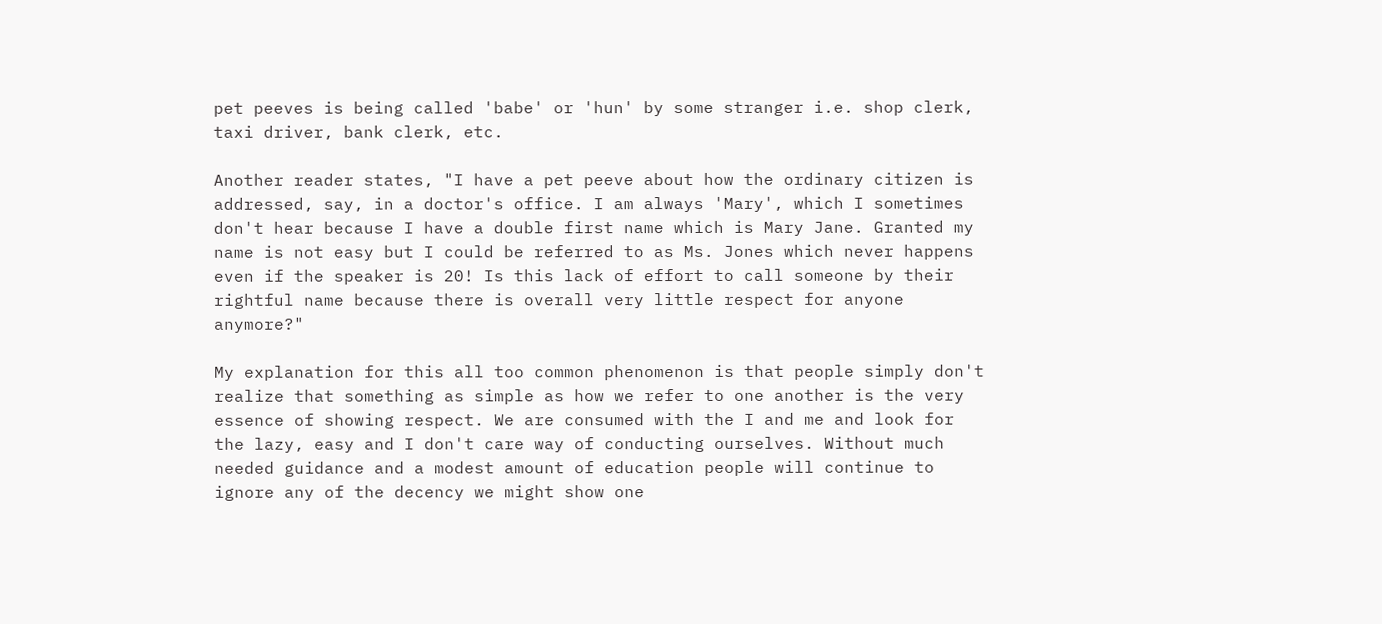pet peeves is being called 'babe' or 'hun' by some stranger i.e. shop clerk, taxi driver, bank clerk, etc.

Another reader states, "I have a pet peeve about how the ordinary citizen is addressed, say, in a doctor's office. I am always 'Mary', which I sometimes don't hear because I have a double first name which is Mary Jane. Granted my name is not easy but I could be referred to as Ms. Jones which never happens even if the speaker is 20! Is this lack of effort to call someone by their rightful name because there is overall very little respect for anyone anymore?"

My explanation for this all too common phenomenon is that people simply don't realize that something as simple as how we refer to one another is the very essence of showing respect. We are consumed with the I and me and look for the lazy, easy and I don't care way of conducting ourselves. Without much needed guidance and a modest amount of education people will continue to ignore any of the decency we might show one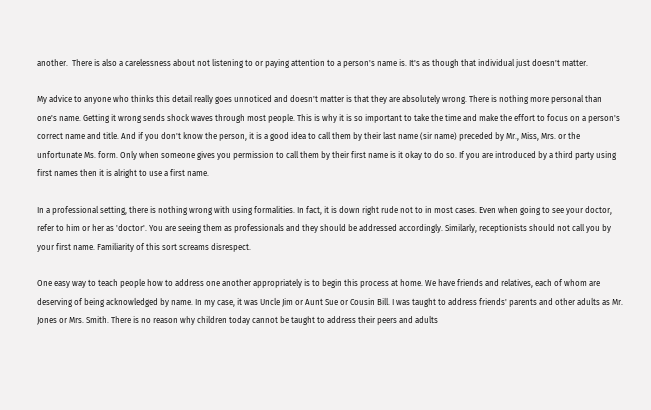another.  There is also a carelessness about not listening to or paying attention to a person's name is. It's as though that individual just doesn't matter.

My advice to anyone who thinks this detail really goes unnoticed and doesn't matter is that they are absolutely wrong. There is nothing more personal than one's name. Getting it wrong sends shock waves through most people. This is why it is so important to take the time and make the effort to focus on a person's correct name and title. And if you don't know the person, it is a good idea to call them by their last name (sir name) preceded by Mr., Miss, Mrs. or the unfortunate Ms. form. Only when someone gives you permission to call them by their first name is it okay to do so. If you are introduced by a third party using first names then it is alright to use a first name.

In a professional setting, there is nothing wrong with using formalities. In fact, it is down right rude not to in most cases. Even when going to see your doctor, refer to him or her as 'doctor'. You are seeing them as professionals and they should be addressed accordingly. Similarly, receptionists should not call you by your first name. Familiarity of this sort screams disrespect.

One easy way to teach people how to address one another appropriately is to begin this process at home. We have friends and relatives, each of whom are deserving of being acknowledged by name. In my case, it was Uncle Jim or Aunt Sue or Cousin Bill. I was taught to address friends' parents and other adults as Mr. Jones or Mrs. Smith. There is no reason why children today cannot be taught to address their peers and adults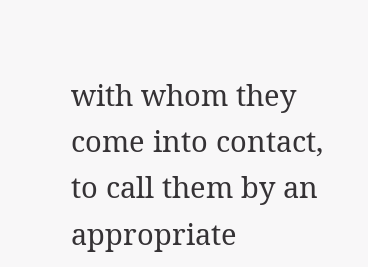with whom they come into contact, to call them by an appropriate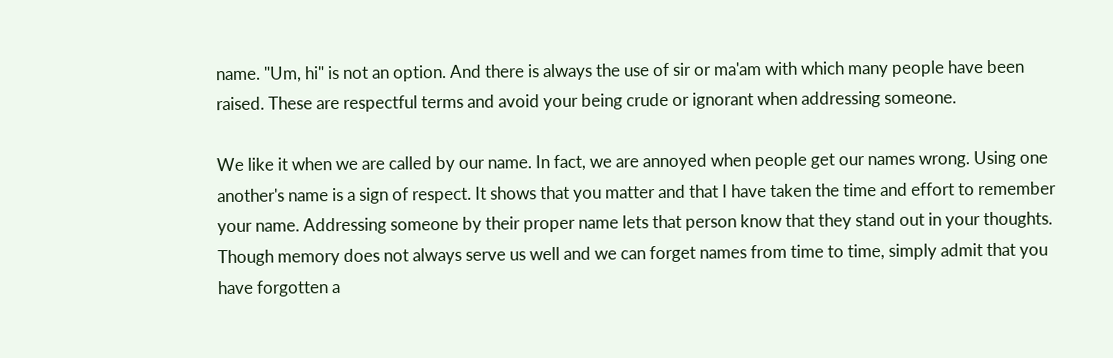name. "Um, hi" is not an option. And there is always the use of sir or ma'am with which many people have been raised. These are respectful terms and avoid your being crude or ignorant when addressing someone.

We like it when we are called by our name. In fact, we are annoyed when people get our names wrong. Using one another's name is a sign of respect. It shows that you matter and that I have taken the time and effort to remember your name. Addressing someone by their proper name lets that person know that they stand out in your thoughts. Though memory does not always serve us well and we can forget names from time to time, simply admit that you have forgotten a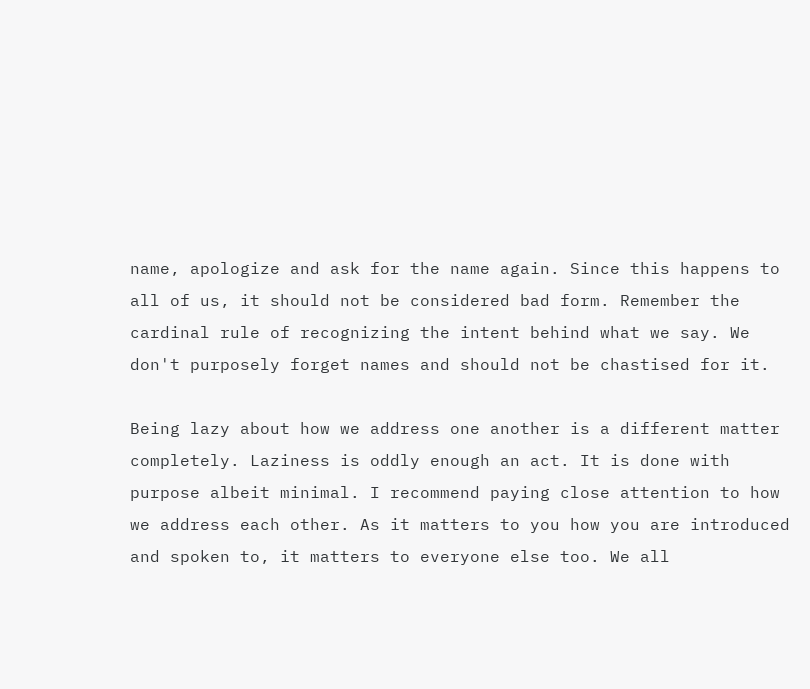name, apologize and ask for the name again. Since this happens to all of us, it should not be considered bad form. Remember the cardinal rule of recognizing the intent behind what we say. We don't purposely forget names and should not be chastised for it.

Being lazy about how we address one another is a different matter completely. Laziness is oddly enough an act. It is done with purpose albeit minimal. I recommend paying close attention to how we address each other. As it matters to you how you are introduced and spoken to, it matters to everyone else too. We all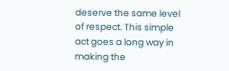deserve the same level of respect. This simple act goes a long way in making the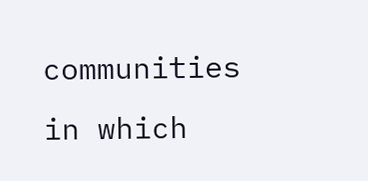communities in which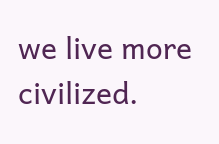we live more civilized.